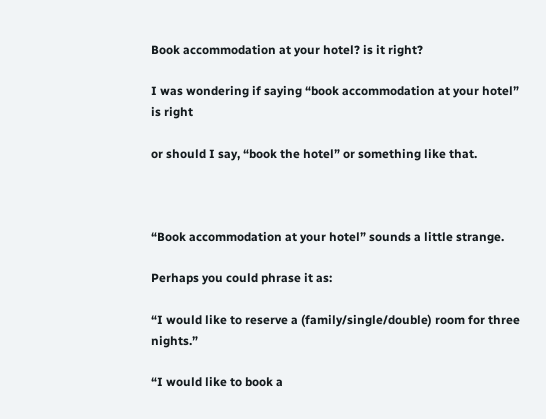Book accommodation at your hotel? is it right?

I was wondering if saying “book accommodation at your hotel” is right

or should I say, “book the hotel” or something like that.



“Book accommodation at your hotel” sounds a little strange.

Perhaps you could phrase it as:

“I would like to reserve a (family/single/double) room for three nights.”

“I would like to book a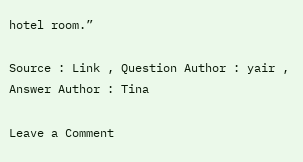hotel room.”

Source : Link , Question Author : yair , Answer Author : Tina

Leave a Comment